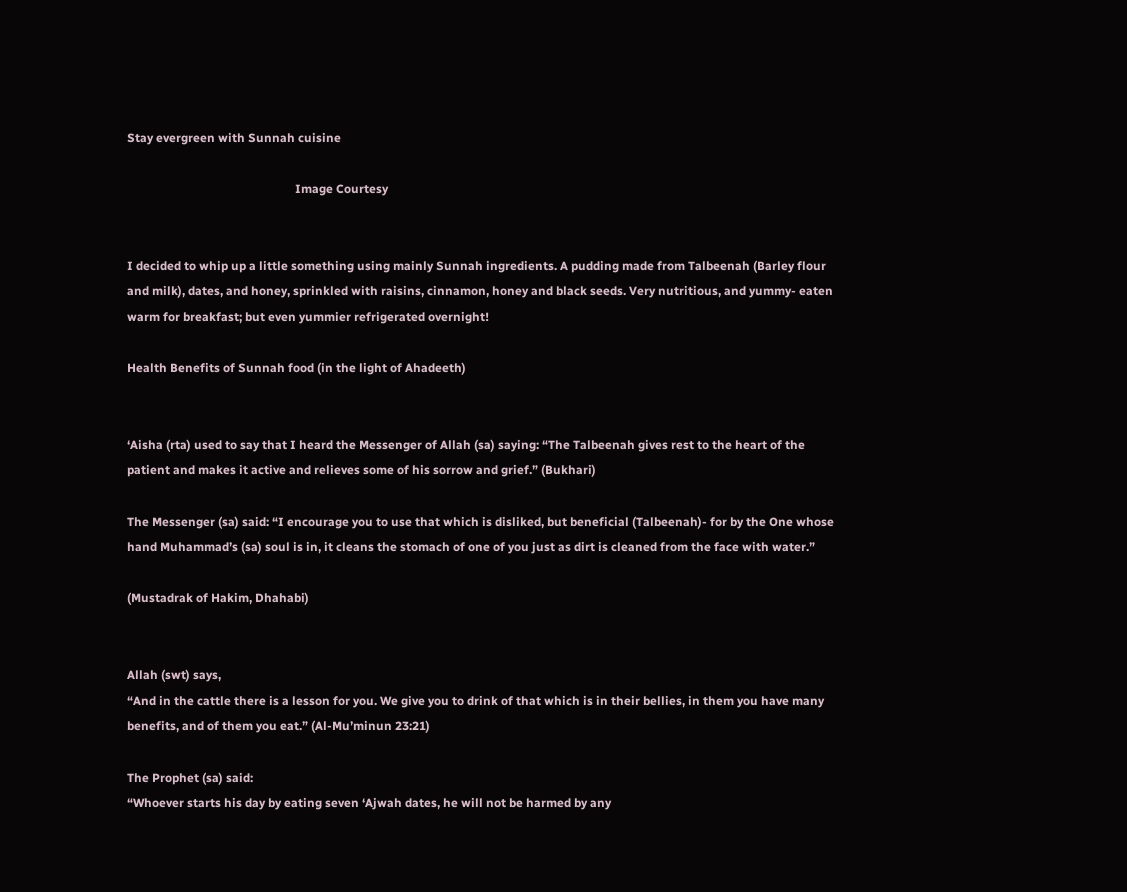Stay evergreen with Sunnah cuisine

                                                        Image Courtesy


I decided to whip up a little something using mainly Sunnah ingredients. A pudding made from Talbeenah (Barley flour and milk), dates, and honey, sprinkled with raisins, cinnamon, honey and black seeds. Very nutritious, and yummy- eaten warm for breakfast; but even yummier refrigerated overnight!

Health Benefits of Sunnah food (in the light of Ahadeeth)


‘Aisha (rta) used to say that I heard the Messenger of Allah (sa) saying: “The Talbeenah gives rest to the heart of the patient and makes it active and relieves some of his sorrow and grief.” (Bukhari)

The Messenger (sa) said: “I encourage you to use that which is disliked, but beneficial (Talbeenah)- for by the One whose hand Muhammad’s (sa) soul is in, it cleans the stomach of one of you just as dirt is cleaned from the face with water.”

(Mustadrak of Hakim, Dhahabi)


Allah (swt) says,
“And in the cattle there is a lesson for you. We give you to drink of that which is in their bellies, in them you have many benefits, and of them you eat.” (Al-Mu’minun 23:21)

The Prophet (sa) said:
“Whoever starts his day by eating seven ‘Ajwah dates, he will not be harmed by any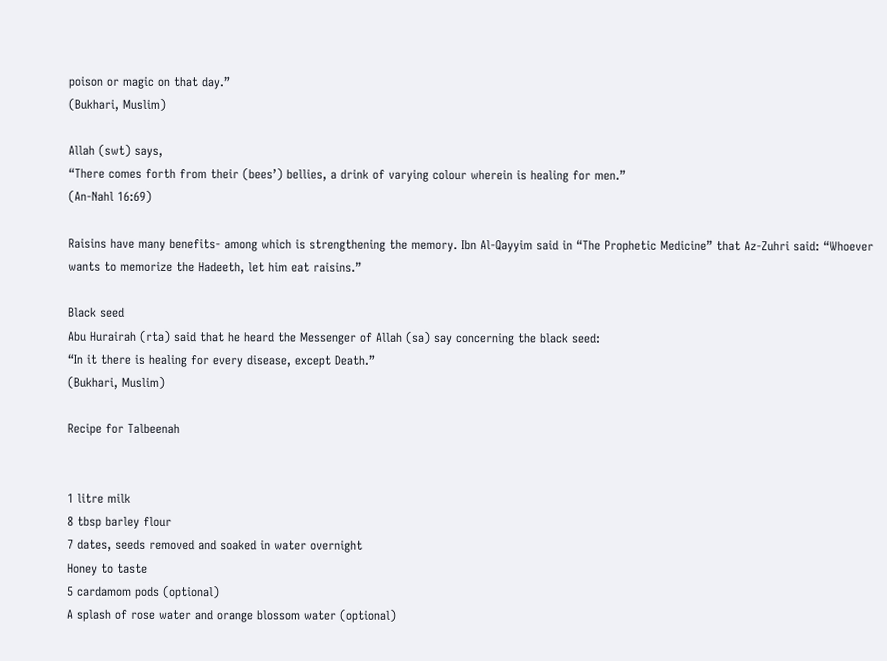poison or magic on that day.”
(Bukhari, Muslim)

Allah (swt) says,
“There comes forth from their (bees’) bellies, a drink of varying colour wherein is healing for men.”
(An-Nahl 16:69)

Raisins have many benefits- among which is strengthening the memory. Ibn Al-Qayyim said in “The Prophetic Medicine” that Az-Zuhri said: “Whoever wants to memorize the Hadeeth, let him eat raisins.”

Black seed
Abu Hurairah (rta) said that he heard the Messenger of Allah (sa) say concerning the black seed:
“In it there is healing for every disease, except Death.”
(Bukhari, Muslim)

Recipe for Talbeenah


1 litre milk
8 tbsp barley flour
7 dates, seeds removed and soaked in water overnight
Honey to taste
5 cardamom pods (optional)
A splash of rose water and orange blossom water (optional)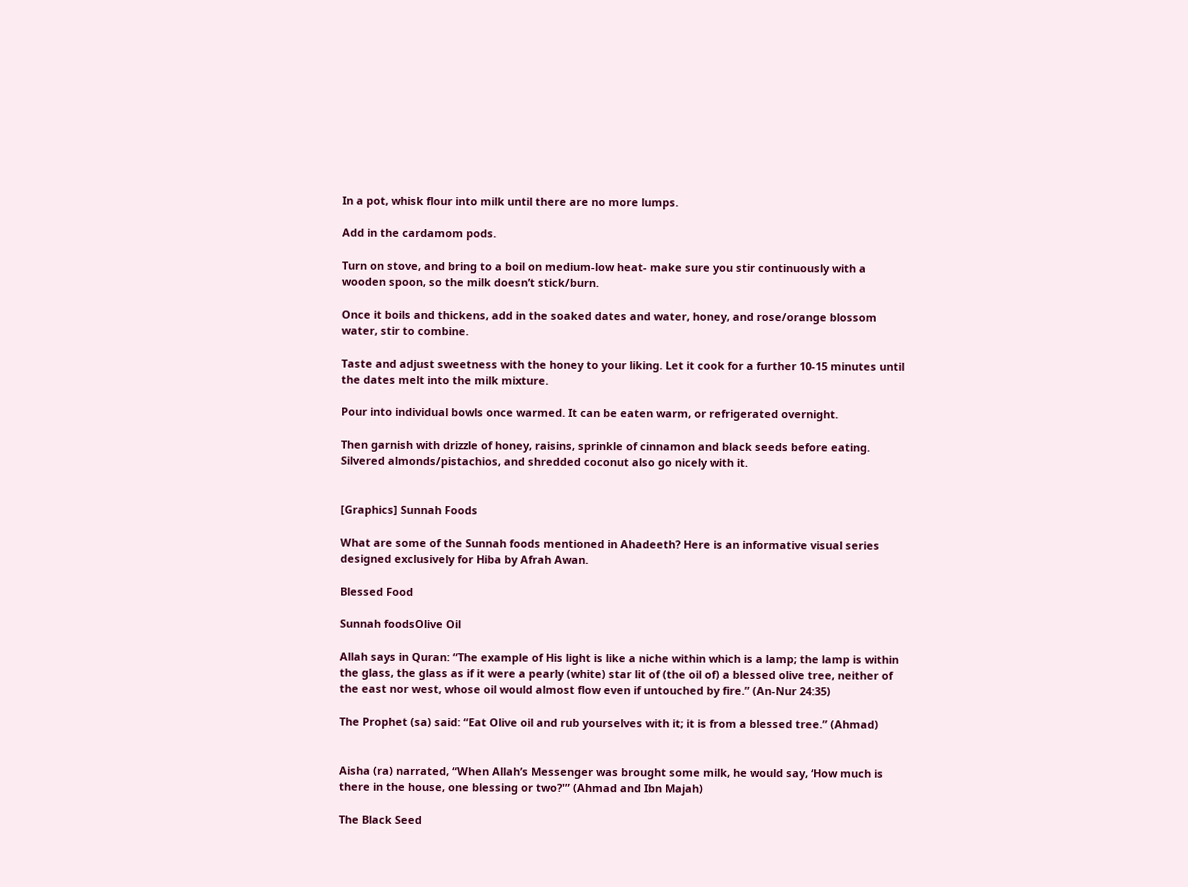In a pot, whisk flour into milk until there are no more lumps.

Add in the cardamom pods.

Turn on stove, and bring to a boil on medium-low heat- make sure you stir continuously with a wooden spoon, so the milk doesn’t stick/burn.

Once it boils and thickens, add in the soaked dates and water, honey, and rose/orange blossom water, stir to combine.

Taste and adjust sweetness with the honey to your liking. Let it cook for a further 10-15 minutes until the dates melt into the milk mixture.

Pour into individual bowls once warmed. It can be eaten warm, or refrigerated overnight.

Then garnish with drizzle of honey, raisins, sprinkle of cinnamon and black seeds before eating. Silvered almonds/pistachios, and shredded coconut also go nicely with it.


[Graphics] Sunnah Foods

What are some of the Sunnah foods mentioned in Ahadeeth? Here is an informative visual series designed exclusively for Hiba by Afrah Awan.

Blessed Food

Sunnah foodsOlive Oil

Allah says in Quran: “The example of His light is like a niche within which is a lamp; the lamp is within the glass, the glass as if it were a pearly (white) star lit of (the oil of) a blessed olive tree, neither of the east nor west, whose oil would almost flow even if untouched by fire.” (An-Nur 24:35)

The Prophet (sa) said: “Eat Olive oil and rub yourselves with it; it is from a blessed tree.” (Ahmad)


Aisha (ra) narrated, “When Allah’s Messenger was brought some milk, he would say, ‘How much is there in the house, one blessing or two?'” (Ahmad and Ibn Majah)

The Black Seed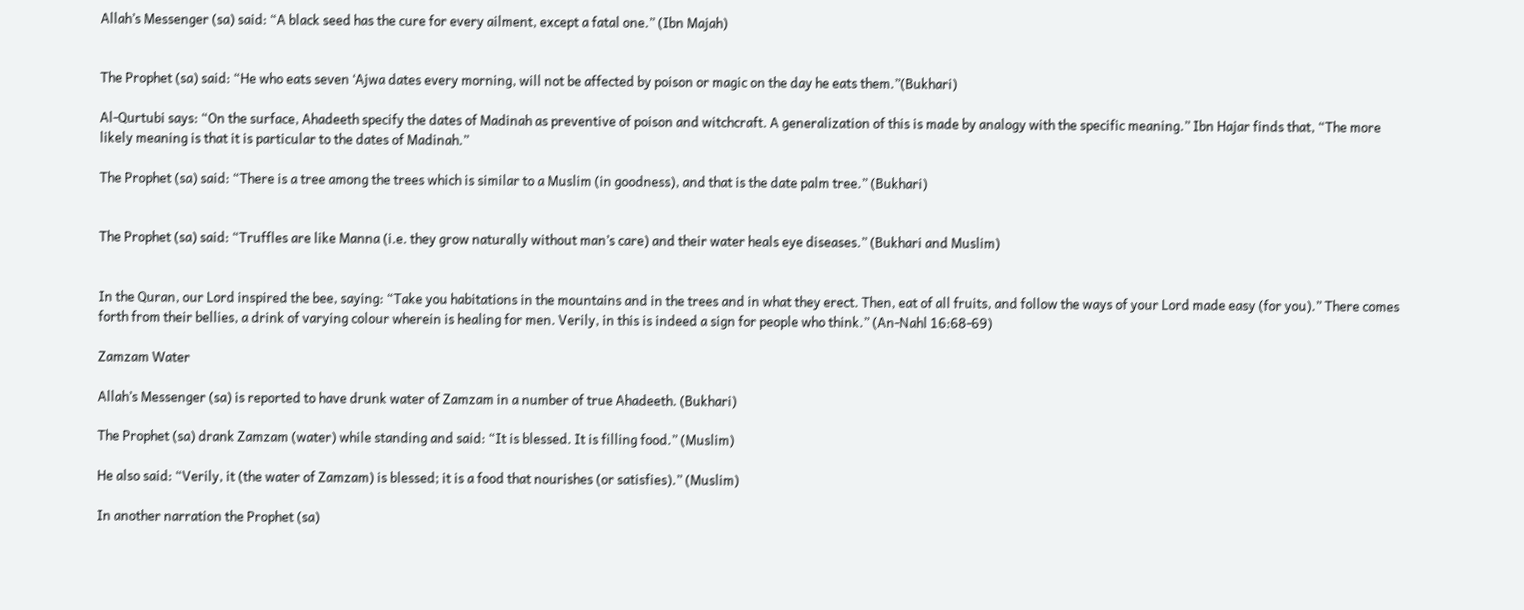Allah’s Messenger (sa) said: “A black seed has the cure for every ailment, except a fatal one.” (Ibn Majah)


The Prophet (sa) said: “He who eats seven ‘Ajwa dates every morning, will not be affected by poison or magic on the day he eats them.”(Bukhari)

Al-Qurtubi says: “On the surface, Ahadeeth specify the dates of Madinah as preventive of poison and witchcraft. A generalization of this is made by analogy with the specific meaning.” Ibn Hajar finds that, “The more likely meaning is that it is particular to the dates of Madinah.”

The Prophet (sa) said: “There is a tree among the trees which is similar to a Muslim (in goodness), and that is the date palm tree.” (Bukhari)


The Prophet (sa) said: “Truffles are like Manna (i.e. they grow naturally without man’s care) and their water heals eye diseases.” (Bukhari and Muslim)


In the Quran, our Lord inspired the bee, saying: “Take you habitations in the mountains and in the trees and in what they erect. Then, eat of all fruits, and follow the ways of your Lord made easy (for you).” There comes forth from their bellies, a drink of varying colour wherein is healing for men. Verily, in this is indeed a sign for people who think.” (An-Nahl 16:68-69)

Zamzam Water

Allah’s Messenger (sa) is reported to have drunk water of Zamzam in a number of true Ahadeeth. (Bukhari)

The Prophet (sa) drank Zamzam (water) while standing and said: “It is blessed. It is filling food.” (Muslim)

He also said: “Verily, it (the water of Zamzam) is blessed; it is a food that nourishes (or satisfies).” (Muslim)

In another narration the Prophet (sa)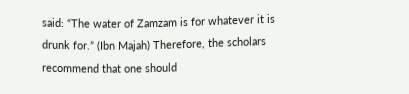said: “The water of Zamzam is for whatever it is drunk for.” (Ibn Majah) Therefore, the scholars recommend that one should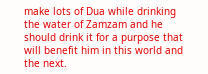make lots of Dua while drinking the water of Zamzam and he should drink it for a purpose that will benefit him in this world and the next.